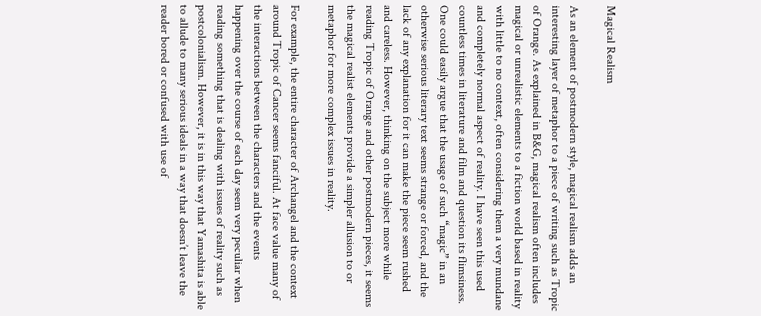Magical Realism

As an element of postmodern style, magical realism adds an interesting layer of metaphor to a piece of writing such as Tropic of Orange. As explained in B&G, magical realism often includes magical or unrealistic elements to a fiction world based in reality with little to no context, often considering them a very mundane and completely normal aspect of reality. I have seen this used countless times in literature and film and question its flimsiness. One could easily argue that the usage of such “magic” in an otherwise serious literary text seems strange or forced, and the lack of any explanation for it can make the piece seem rushed and careless. However, thinking on the subject more while reading Tropic of Orange and other postmodern pieces, it seems the magical realist elements provide a simpler allusion to or metaphor for more complex issues in reality.

For example, the entire character of Archangel and the context around Tropic of Cancer seems fanciful. At face value many of the interactions between the characters and the events happening over the course of each day seem very peculiar when reading something that is dealing with issues of reality such as postcolonialism. However, it is in this way that Yamashita is able to allude to many serious ideals in a way that doesn’t leave the reader bored or confused with use of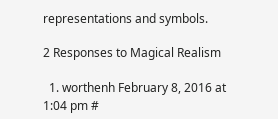representations and symbols.

2 Responses to Magical Realism

  1. worthenh February 8, 2016 at 1:04 pm #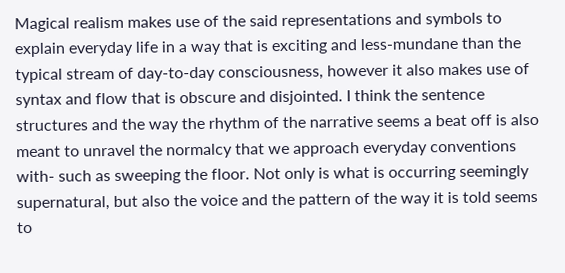Magical realism makes use of the said representations and symbols to explain everyday life in a way that is exciting and less-mundane than the typical stream of day-to-day consciousness, however it also makes use of syntax and flow that is obscure and disjointed. I think the sentence structures and the way the rhythm of the narrative seems a beat off is also meant to unravel the normalcy that we approach everyday conventions with- such as sweeping the floor. Not only is what is occurring seemingly supernatural, but also the voice and the pattern of the way it is told seems to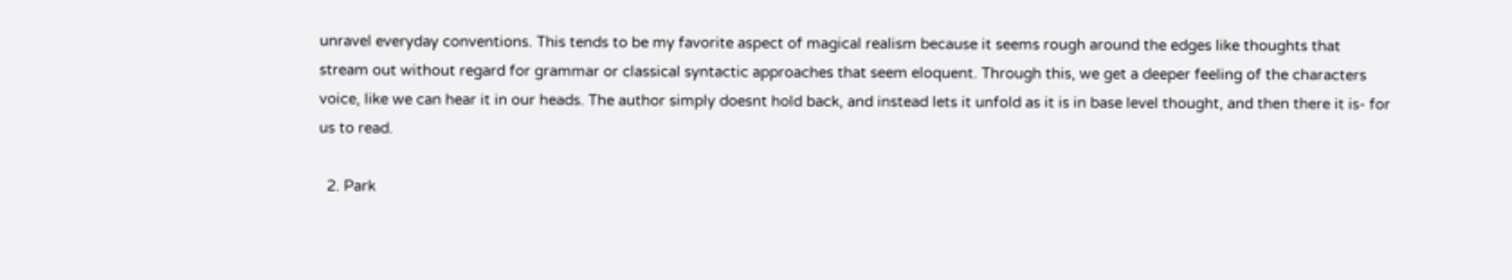unravel everyday conventions. This tends to be my favorite aspect of magical realism because it seems rough around the edges like thoughts that stream out without regard for grammar or classical syntactic approaches that seem eloquent. Through this, we get a deeper feeling of the characters voice, like we can hear it in our heads. The author simply doesnt hold back, and instead lets it unfold as it is in base level thought, and then there it is- for us to read.

  2. Park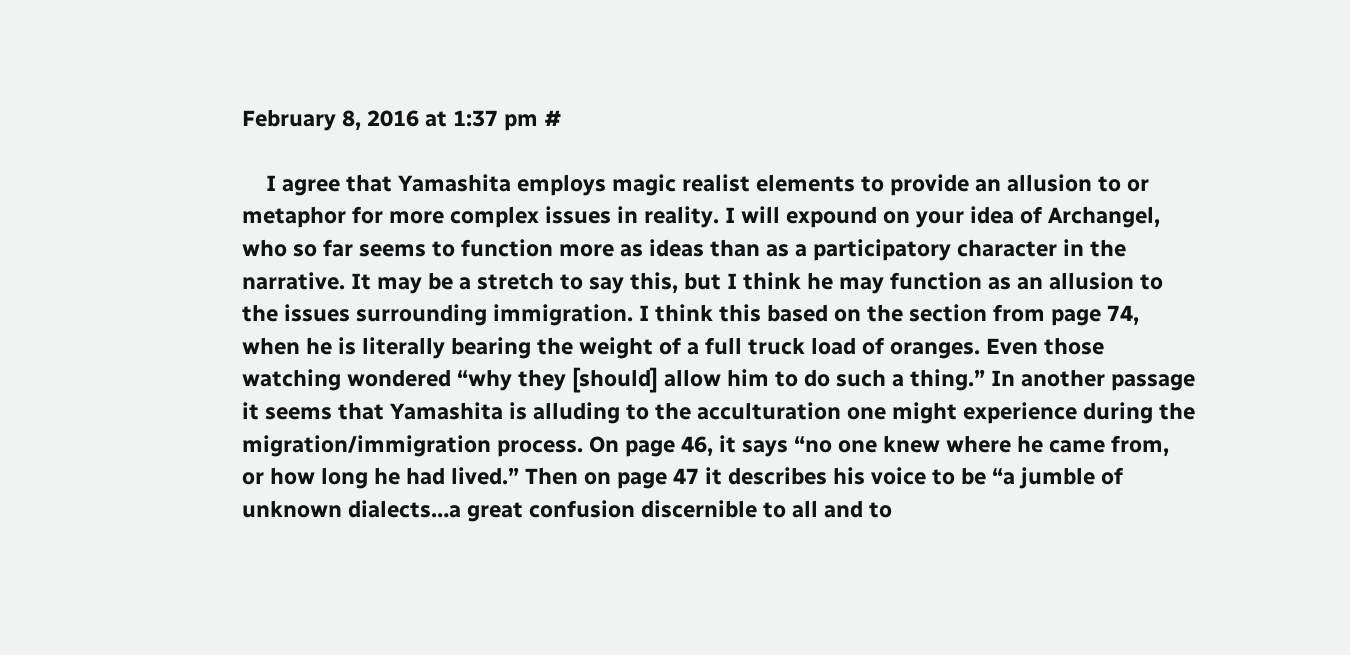February 8, 2016 at 1:37 pm #

    I agree that Yamashita employs magic realist elements to provide an allusion to or metaphor for more complex issues in reality. I will expound on your idea of Archangel, who so far seems to function more as ideas than as a participatory character in the narrative. It may be a stretch to say this, but I think he may function as an allusion to the issues surrounding immigration. I think this based on the section from page 74, when he is literally bearing the weight of a full truck load of oranges. Even those watching wondered “why they [should] allow him to do such a thing.” In another passage it seems that Yamashita is alluding to the acculturation one might experience during the migration/immigration process. On page 46, it says “no one knew where he came from, or how long he had lived.” Then on page 47 it describes his voice to be “a jumble of unknown dialects…a great confusion discernible to all and to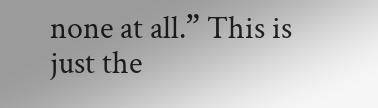none at all.” This is just the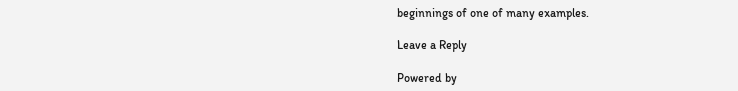beginnings of one of many examples.

Leave a Reply

Powered by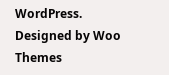WordPress. Designed by Woo Themes